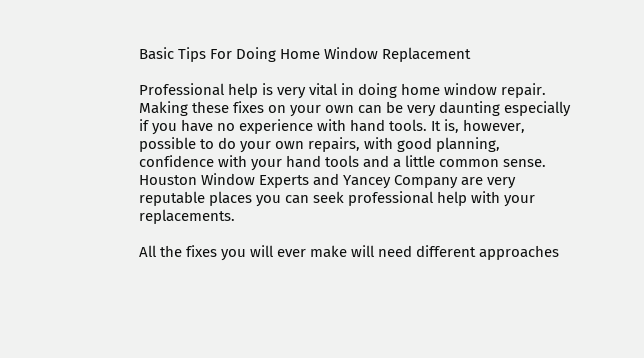Basic Tips For Doing Home Window Replacement

Professional help is very vital in doing home window repair. Making these fixes on your own can be very daunting especially if you have no experience with hand tools. It is, however, possible to do your own repairs, with good planning, confidence with your hand tools and a little common sense. Houston Window Experts and Yancey Company are very reputable places you can seek professional help with your replacements.

All the fixes you will ever make will need different approaches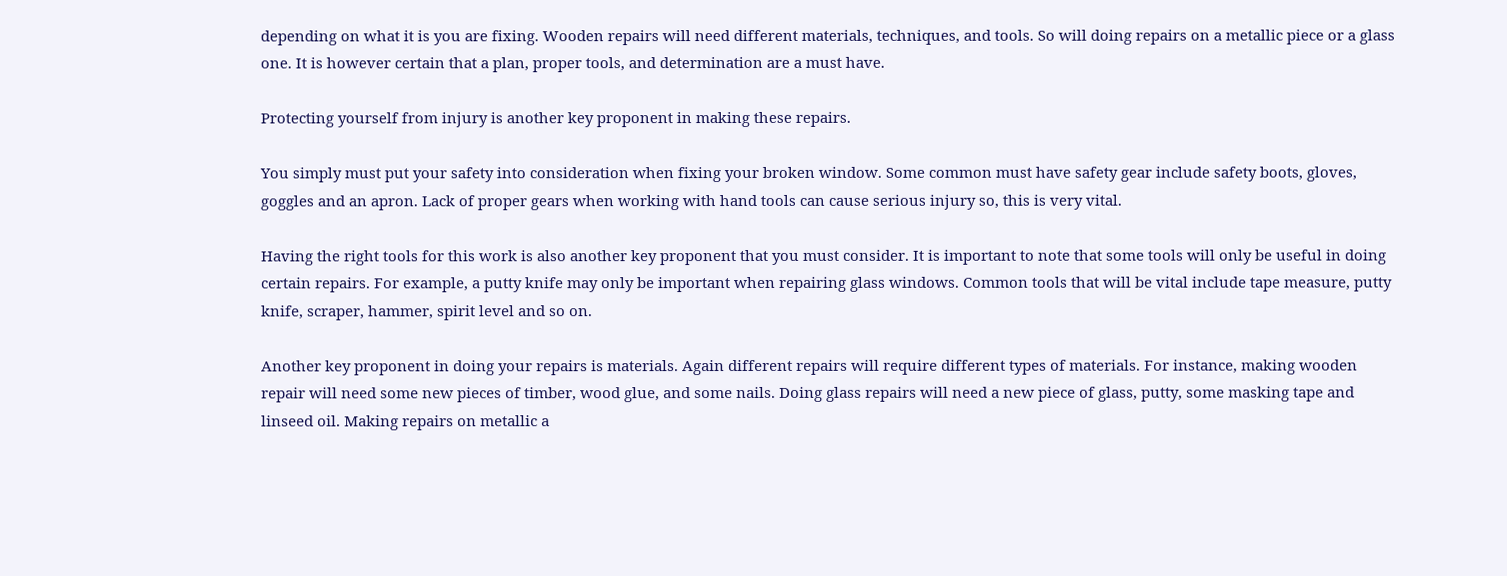depending on what it is you are fixing. Wooden repairs will need different materials, techniques, and tools. So will doing repairs on a metallic piece or a glass one. It is however certain that a plan, proper tools, and determination are a must have.

Protecting yourself from injury is another key proponent in making these repairs.

You simply must put your safety into consideration when fixing your broken window. Some common must have safety gear include safety boots, gloves, goggles and an apron. Lack of proper gears when working with hand tools can cause serious injury so, this is very vital.

Having the right tools for this work is also another key proponent that you must consider. It is important to note that some tools will only be useful in doing certain repairs. For example, a putty knife may only be important when repairing glass windows. Common tools that will be vital include tape measure, putty knife, scraper, hammer, spirit level and so on.

Another key proponent in doing your repairs is materials. Again different repairs will require different types of materials. For instance, making wooden repair will need some new pieces of timber, wood glue, and some nails. Doing glass repairs will need a new piece of glass, putty, some masking tape and linseed oil. Making repairs on metallic a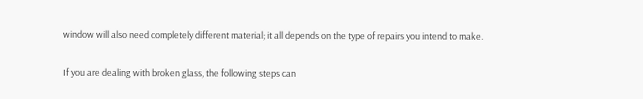window will also need completely different material; it all depends on the type of repairs you intend to make.

If you are dealing with broken glass, the following steps can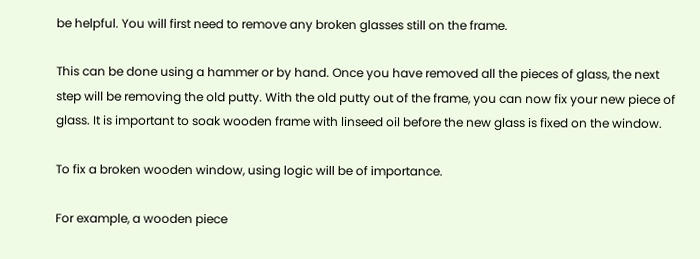be helpful. You will first need to remove any broken glasses still on the frame.

This can be done using a hammer or by hand. Once you have removed all the pieces of glass, the next step will be removing the old putty. With the old putty out of the frame, you can now fix your new piece of glass. It is important to soak wooden frame with linseed oil before the new glass is fixed on the window.

To fix a broken wooden window, using logic will be of importance.

For example, a wooden piece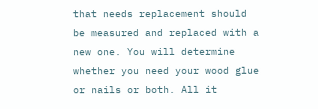that needs replacement should be measured and replaced with a new one. You will determine whether you need your wood glue or nails or both. All it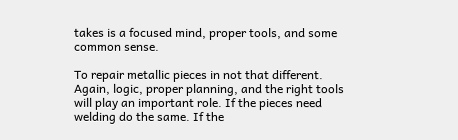takes is a focused mind, proper tools, and some common sense.

To repair metallic pieces in not that different. Again, logic, proper planning, and the right tools will play an important role. If the pieces need welding do the same. If the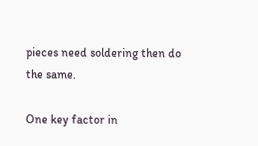pieces need soldering then do the same.

One key factor in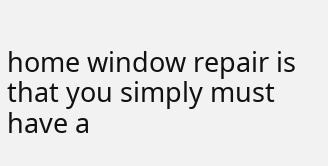home window repair is that you simply must have a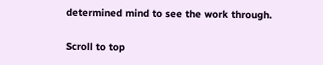determined mind to see the work through.

Scroll to top